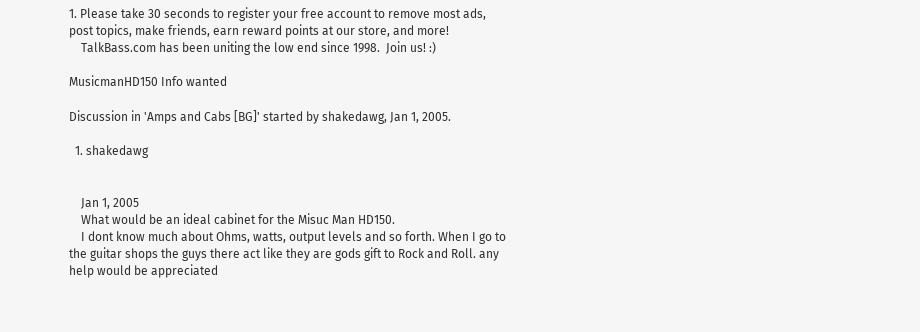1. Please take 30 seconds to register your free account to remove most ads, post topics, make friends, earn reward points at our store, and more!
    TalkBass.com has been uniting the low end since 1998.  Join us! :)

MusicmanHD150 Info wanted

Discussion in 'Amps and Cabs [BG]' started by shakedawg, Jan 1, 2005.

  1. shakedawg


    Jan 1, 2005
    What would be an ideal cabinet for the Misuc Man HD150.
    I dont know much about Ohms, watts, output levels and so forth. When I go to the guitar shops the guys there act like they are gods gift to Rock and Roll. any help would be appreciated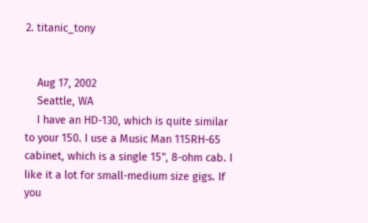2. titanic_tony


    Aug 17, 2002
    Seattle, WA
    I have an HD-130, which is quite similar to your 150. I use a Music Man 115RH-65 cabinet, which is a single 15", 8-ohm cab. I like it a lot for small-medium size gigs. If you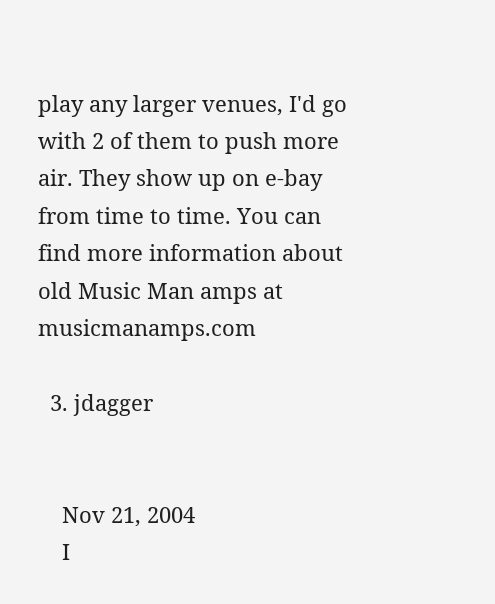play any larger venues, I'd go with 2 of them to push more air. They show up on e-bay from time to time. You can find more information about old Music Man amps at musicmanamps.com

  3. jdagger


    Nov 21, 2004
    I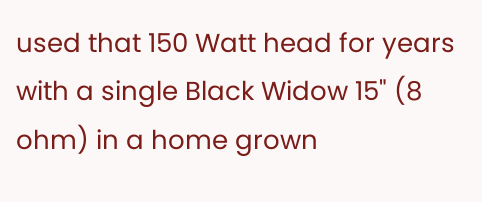used that 150 Watt head for years with a single Black Widow 15" (8 ohm) in a home grown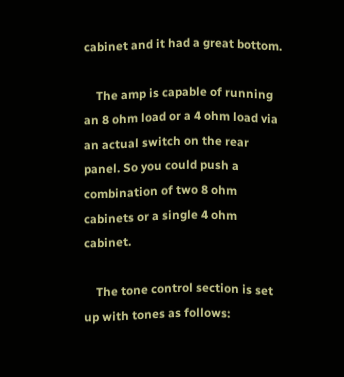cabinet and it had a great bottom.

    The amp is capable of running an 8 ohm load or a 4 ohm load via an actual switch on the rear panel. So you could push a combination of two 8 ohm cabinets or a single 4 ohm cabinet.

    The tone control section is set up with tones as follows: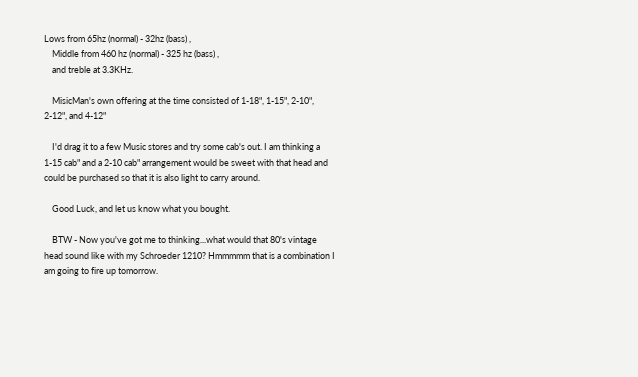Lows from 65hz (normal) - 32hz (bass) ,
    Middle from 460 hz (normal) - 325 hz (bass) ,
    and treble at 3.3KHz.

    MisicMan's own offering at the time consisted of 1-18", 1-15", 2-10", 2-12", and 4-12"

    I'd drag it to a few Music stores and try some cab's out. I am thinking a 1-15 cab" and a 2-10 cab" arrangement would be sweet with that head and could be purchased so that it is also light to carry around.

    Good Luck, and let us know what you bought.

    BTW - Now you've got me to thinking...what would that 80's vintage head sound like with my Schroeder 1210? Hmmmmm that is a combination I am going to fire up tomorrow.